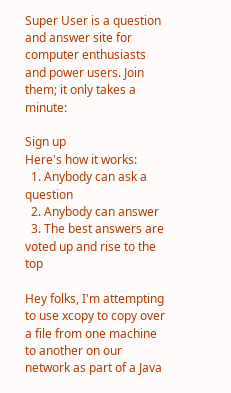Super User is a question and answer site for computer enthusiasts and power users. Join them; it only takes a minute:

Sign up
Here's how it works:
  1. Anybody can ask a question
  2. Anybody can answer
  3. The best answers are voted up and rise to the top

Hey folks, I'm attempting to use xcopy to copy over a file from one machine to another on our network as part of a Java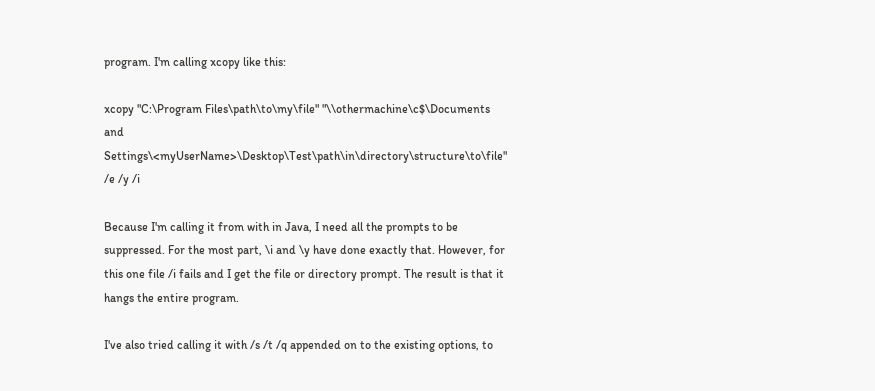program. I'm calling xcopy like this:

xcopy "C:\Program Files\path\to\my\file" "\\othermachine\c$\Documents and Settings\<myUserName>\Desktop\Test\path\in\directory\structure\to\file" /e /y /i

Because I'm calling it from with in Java, I need all the prompts to be suppressed. For the most part, \i and \y have done exactly that. However, for this one file /i fails and I get the file or directory prompt. The result is that it hangs the entire program.

I've also tried calling it with /s /t /q appended on to the existing options, to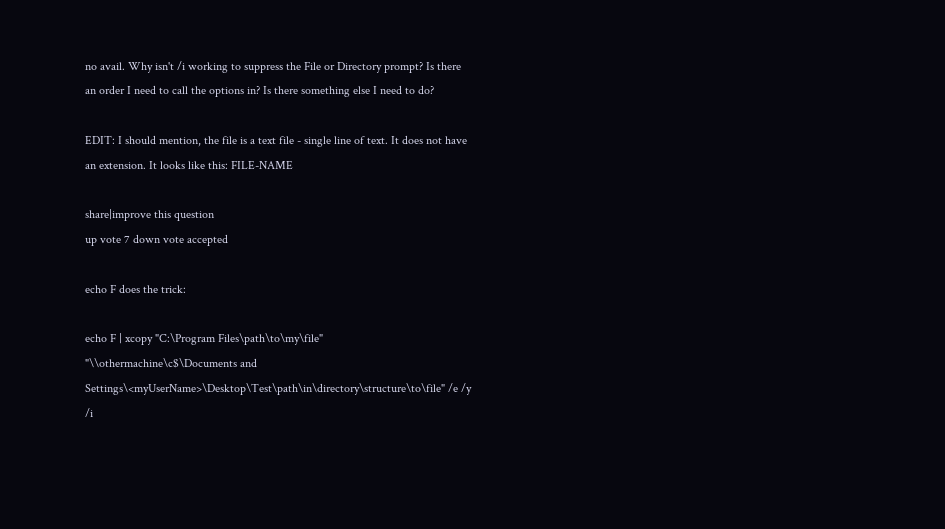no avail. Why isn't /i working to suppress the File or Directory prompt? Is there an order I need to call the options in? Is there something else I need to do?

EDIT: I should mention, the file is a text file - single line of text. It does not have an extension. It looks like this: FILE-NAME

share|improve this question
up vote 7 down vote accepted

echo F does the trick:

echo F | xcopy "C:\Program Files\path\to\my\file" "\\othermachine\c$\Documents and Settings\<myUserName>\Desktop\Test\path\in\directory\structure\to\file" /e /y /i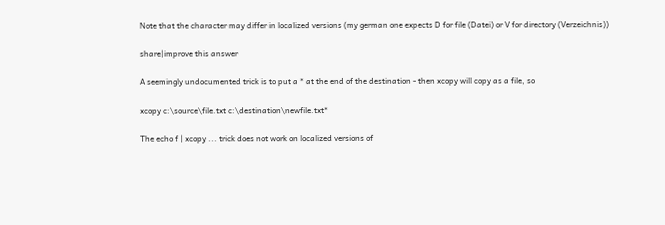Note that the character may differ in localized versions (my german one expects D for file (Datei) or V for directory (Verzeichnis))

share|improve this answer

A seemingly undocumented trick is to put a * at the end of the destination - then xcopy will copy as a file, so

xcopy c:\source\file.txt c:\destination\newfile.txt*

The echo f | xcopy ... trick does not work on localized versions of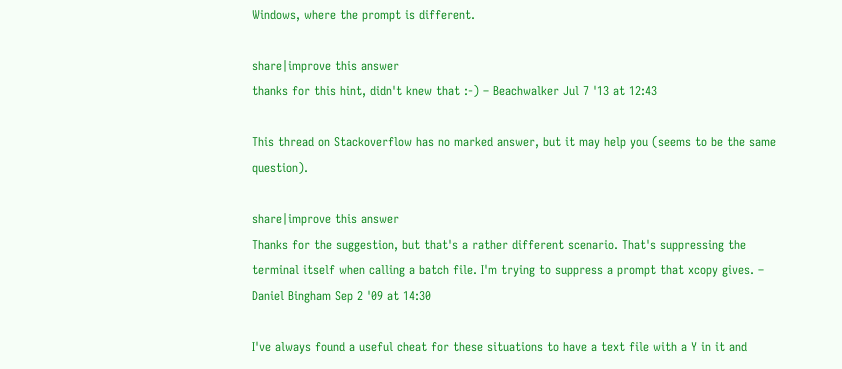Windows, where the prompt is different.

share|improve this answer
thanks for this hint, didn't knew that :-) – Beachwalker Jul 7 '13 at 12:43

This thread on Stackoverflow has no marked answer, but it may help you (seems to be the same question).

share|improve this answer
Thanks for the suggestion, but that's a rather different scenario. That's suppressing the terminal itself when calling a batch file. I'm trying to suppress a prompt that xcopy gives. – Daniel Bingham Sep 2 '09 at 14:30

I've always found a useful cheat for these situations to have a text file with a Y in it and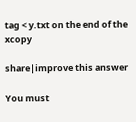tag < y.txt on the end of the xcopy

share|improve this answer

You must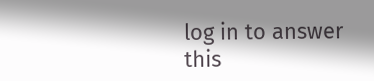log in to answer this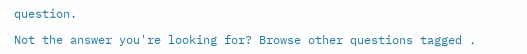question.

Not the answer you're looking for? Browse other questions tagged .